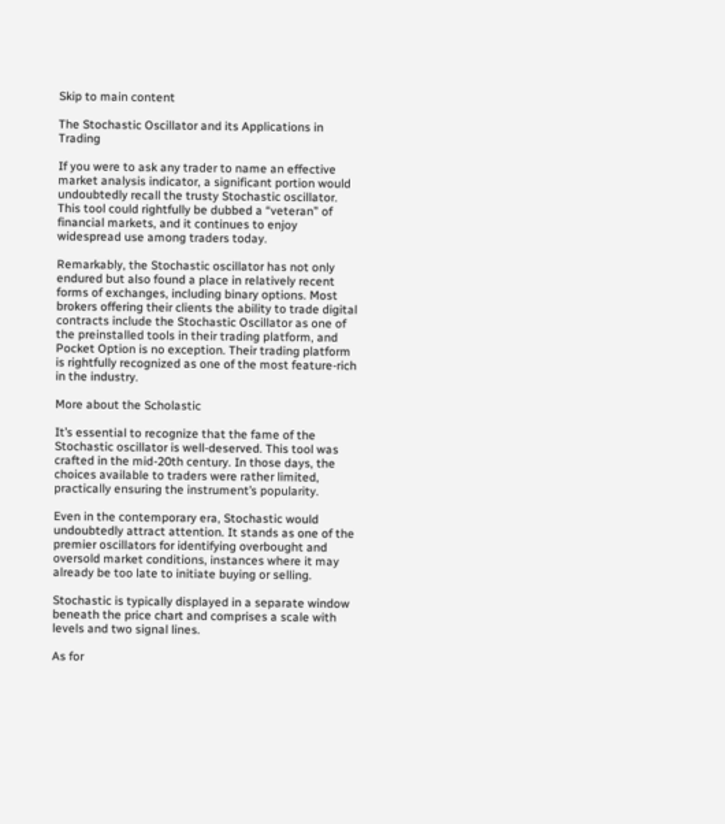Skip to main content

The Stochastic Oscillator and its Applications in Trading

If you were to ask any trader to name an effective market analysis indicator, a significant portion would undoubtedly recall the trusty Stochastic oscillator. This tool could rightfully be dubbed a “veteran” of financial markets, and it continues to enjoy widespread use among traders today.

Remarkably, the Stochastic oscillator has not only endured but also found a place in relatively recent forms of exchanges, including binary options. Most brokers offering their clients the ability to trade digital contracts include the Stochastic Oscillator as one of the preinstalled tools in their trading platform, and Pocket Option is no exception. Their trading platform is rightfully recognized as one of the most feature-rich in the industry.

More about the Scholastic

It’s essential to recognize that the fame of the Stochastic oscillator is well-deserved. This tool was crafted in the mid-20th century. In those days, the choices available to traders were rather limited, practically ensuring the instrument’s popularity.

Even in the contemporary era, Stochastic would undoubtedly attract attention. It stands as one of the premier oscillators for identifying overbought and oversold market conditions, instances where it may already be too late to initiate buying or selling.

Stochastic is typically displayed in a separate window beneath the price chart and comprises a scale with levels and two signal lines.

As for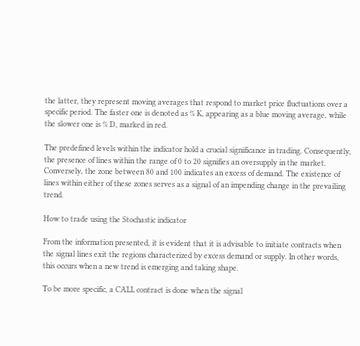the latter, they represent moving averages that respond to market price fluctuations over a specific period. The faster one is denoted as % K, appearing as a blue moving average, while the slower one is % D, marked in red.

The predefined levels within the indicator hold a crucial significance in trading. Consequently, the presence of lines within the range of 0 to 20 signifies an oversupply in the market. Conversely, the zone between 80 and 100 indicates an excess of demand. The existence of lines within either of these zones serves as a signal of an impending change in the prevailing trend.

How to trade using the Stochastic indicator

From the information presented, it is evident that it is advisable to initiate contracts when the signal lines exit the regions characterized by excess demand or supply. In other words, this occurs when a new trend is emerging and taking shape.

To be more specific, a CALL contract is done when the signal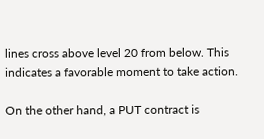lines cross above level 20 from below. This indicates a favorable moment to take action.

On the other hand, a PUT contract is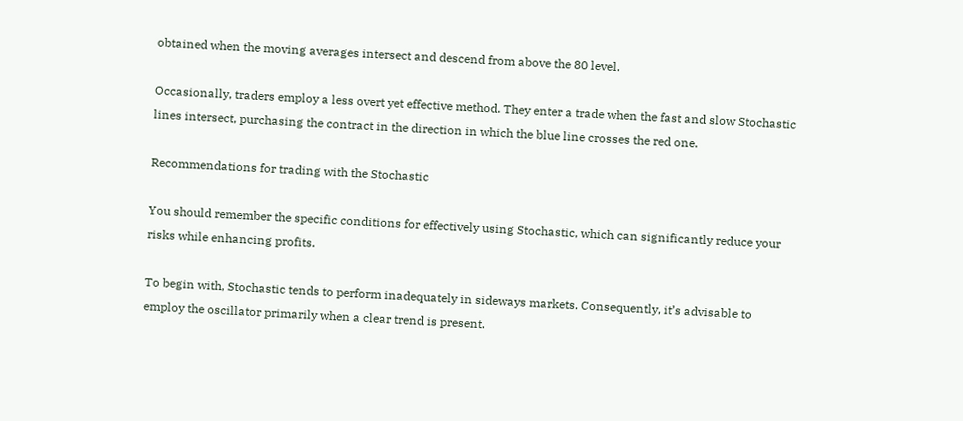obtained when the moving averages intersect and descend from above the 80 level.

Occasionally, traders employ a less overt yet effective method. They enter a trade when the fast and slow Stochastic lines intersect, purchasing the contract in the direction in which the blue line crosses the red one.

Recommendations for trading with the Stochastic

You should remember the specific conditions for effectively using Stochastic, which can significantly reduce your risks while enhancing profits.

To begin with, Stochastic tends to perform inadequately in sideways markets. Consequently, it’s advisable to employ the oscillator primarily when a clear trend is present.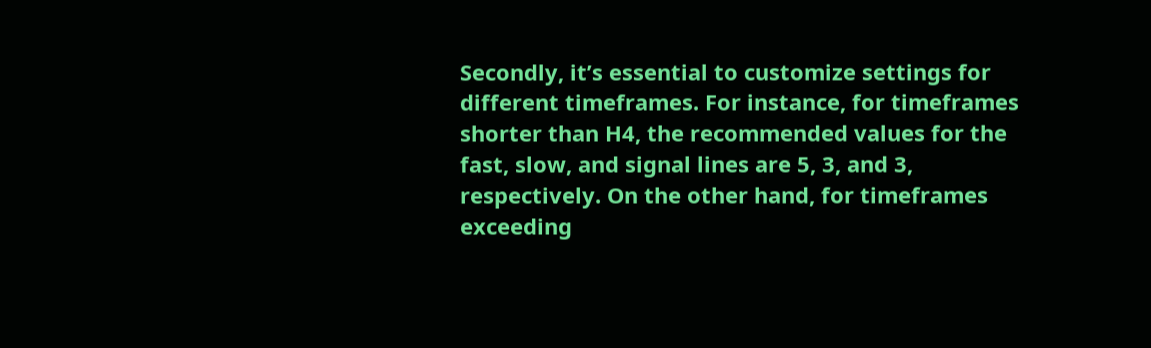Secondly, it’s essential to customize settings for different timeframes. For instance, for timeframes shorter than H4, the recommended values for the fast, slow, and signal lines are 5, 3, and 3, respectively. On the other hand, for timeframes exceeding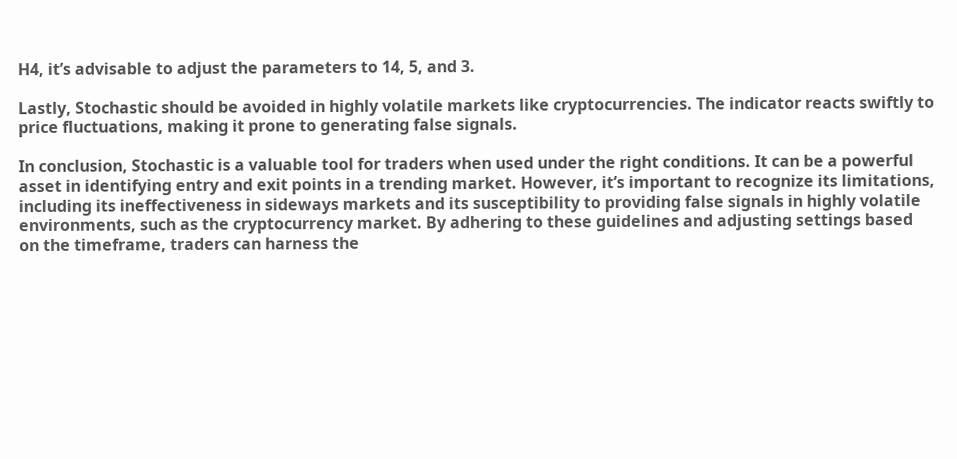H4, it’s advisable to adjust the parameters to 14, 5, and 3.

Lastly, Stochastic should be avoided in highly volatile markets like cryptocurrencies. The indicator reacts swiftly to price fluctuations, making it prone to generating false signals.

In conclusion, Stochastic is a valuable tool for traders when used under the right conditions. It can be a powerful asset in identifying entry and exit points in a trending market. However, it’s important to recognize its limitations, including its ineffectiveness in sideways markets and its susceptibility to providing false signals in highly volatile environments, such as the cryptocurrency market. By adhering to these guidelines and adjusting settings based on the timeframe, traders can harness the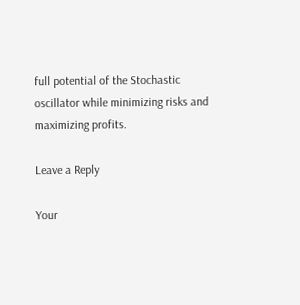full potential of the Stochastic oscillator while minimizing risks and maximizing profits.

Leave a Reply

Your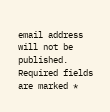email address will not be published. Required fields are marked *